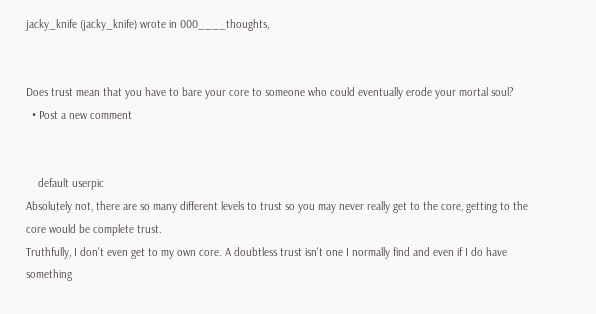jacky_knife (jacky_knife) wrote in 000____thoughts,


Does trust mean that you have to bare your core to someone who could eventually erode your mortal soul?
  • Post a new comment


    default userpic
Absolutely not, there are so many different levels to trust so you may never really get to the core, getting to the core would be complete trust.
Truthfully, I don't even get to my own core. A doubtless trust isn't one I normally find and even if I do have something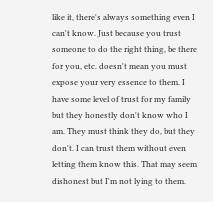like it, there's always something even I can't know. Just because you trust someone to do the right thing, be there for you, etc. doesn't mean you must expose your very essence to them. I have some level of trust for my family but they honestly don't know who I am. They must think they do, but they don't. I can trust them without even letting them know this. That may seem dishonest but I'm not lying to them.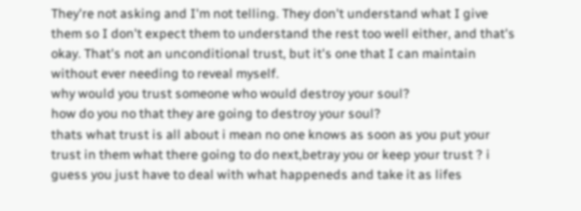They're not asking and I'm not telling. They don't understand what I give them so I don't expect them to understand the rest too well either, and that's okay. That's not an unconditional trust, but it's one that I can maintain without ever needing to reveal myself.
why would you trust someone who would destroy your soul?
how do you no that they are going to destroy your soul?
thats what trust is all about i mean no one knows as soon as you put your trust in them what there going to do next,betray you or keep your trust ? i guess you just have to deal with what happeneds and take it as lifes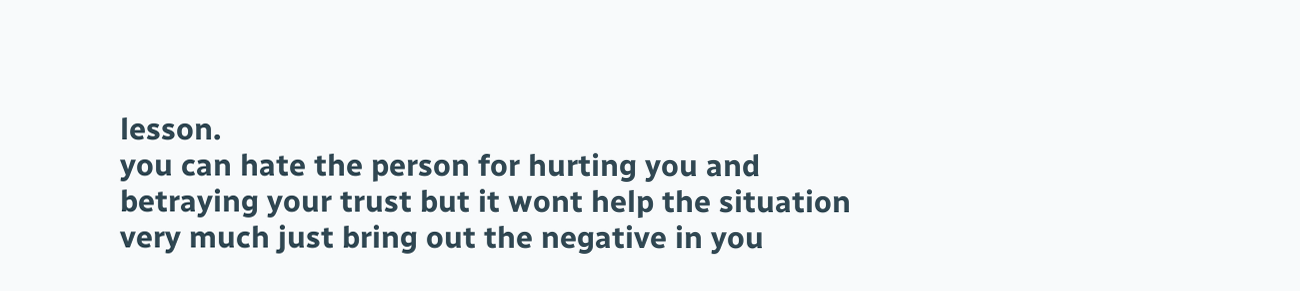lesson.
you can hate the person for hurting you and betraying your trust but it wont help the situation very much just bring out the negative in you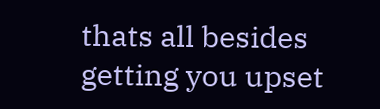thats all besides getting you upset